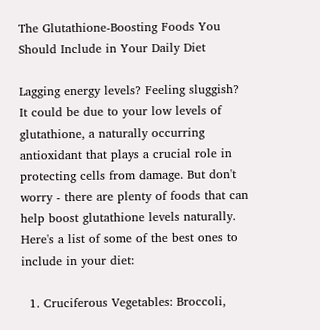The Glutathione-Boosting Foods You Should Include in Your Daily Diet

Lagging energy levels? Feeling sluggish? It could be due to your low levels of glutathione, a naturally occurring antioxidant that plays a crucial role in protecting cells from damage. But don't worry - there are plenty of foods that can help boost glutathione levels naturally. Here's a list of some of the best ones to include in your diet:

  1. Cruciferous Vegetables: Broccoli,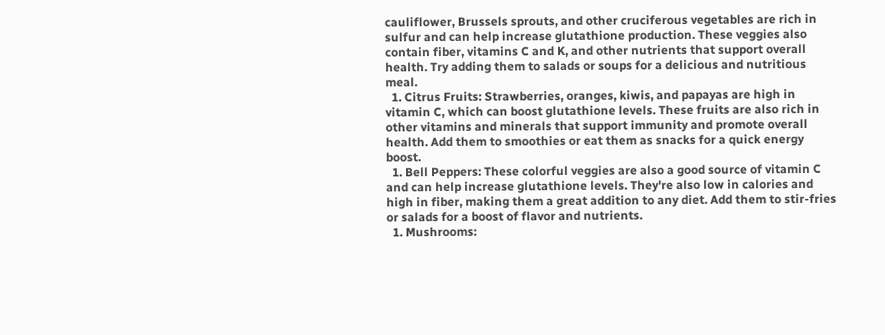cauliflower, Brussels sprouts, and other cruciferous vegetables are rich in sulfur and can help increase glutathione production. These veggies also contain fiber, vitamins C and K, and other nutrients that support overall health. Try adding them to salads or soups for a delicious and nutritious meal.
  1. Citrus Fruits: Strawberries, oranges, kiwis, and papayas are high in vitamin C, which can boost glutathione levels. These fruits are also rich in other vitamins and minerals that support immunity and promote overall health. Add them to smoothies or eat them as snacks for a quick energy boost.
  1. Bell Peppers: These colorful veggies are also a good source of vitamin C and can help increase glutathione levels. They're also low in calories and high in fiber, making them a great addition to any diet. Add them to stir-fries or salads for a boost of flavor and nutrients.
  1. Mushrooms: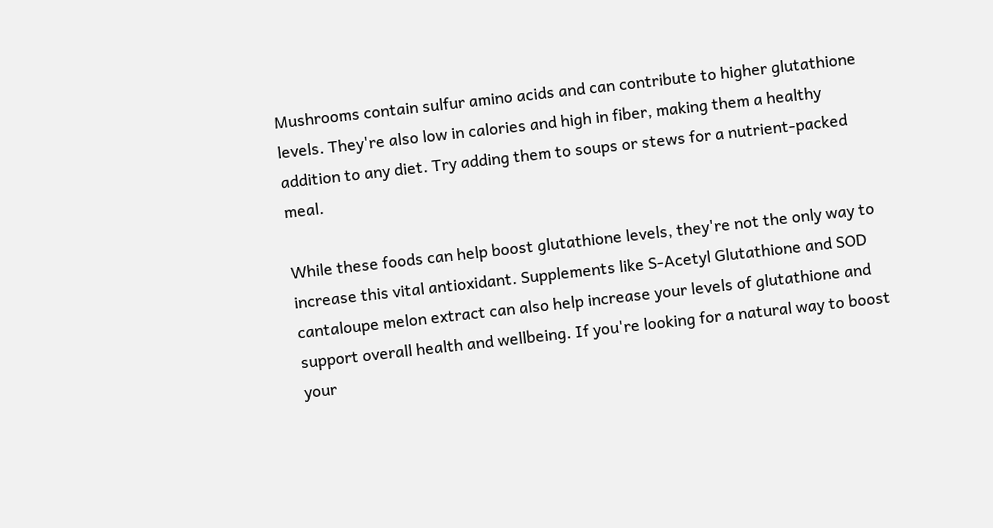Mushrooms contain sulfur amino acids and can contribute to higher glutathione levels. They're also low in calories and high in fiber, making them a healthy addition to any diet. Try adding them to soups or stews for a nutrient-packed meal.

While these foods can help boost glutathione levels, they're not the only way to increase this vital antioxidant. Supplements like S-Acetyl Glutathione and SOD cantaloupe melon extract can also help increase your levels of glutathione and support overall health and wellbeing. If you're looking for a natural way to boost your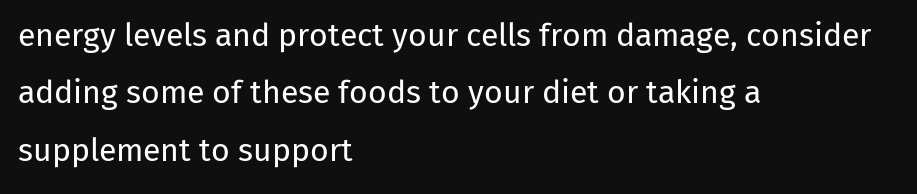energy levels and protect your cells from damage, consider adding some of these foods to your diet or taking a supplement to support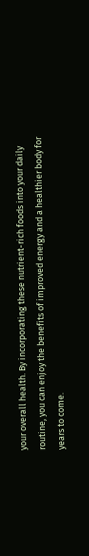your overall health. By incorporating these nutrient-rich foods into your daily routine, you can enjoy the benefits of improved energy and a healthier body for years to come.